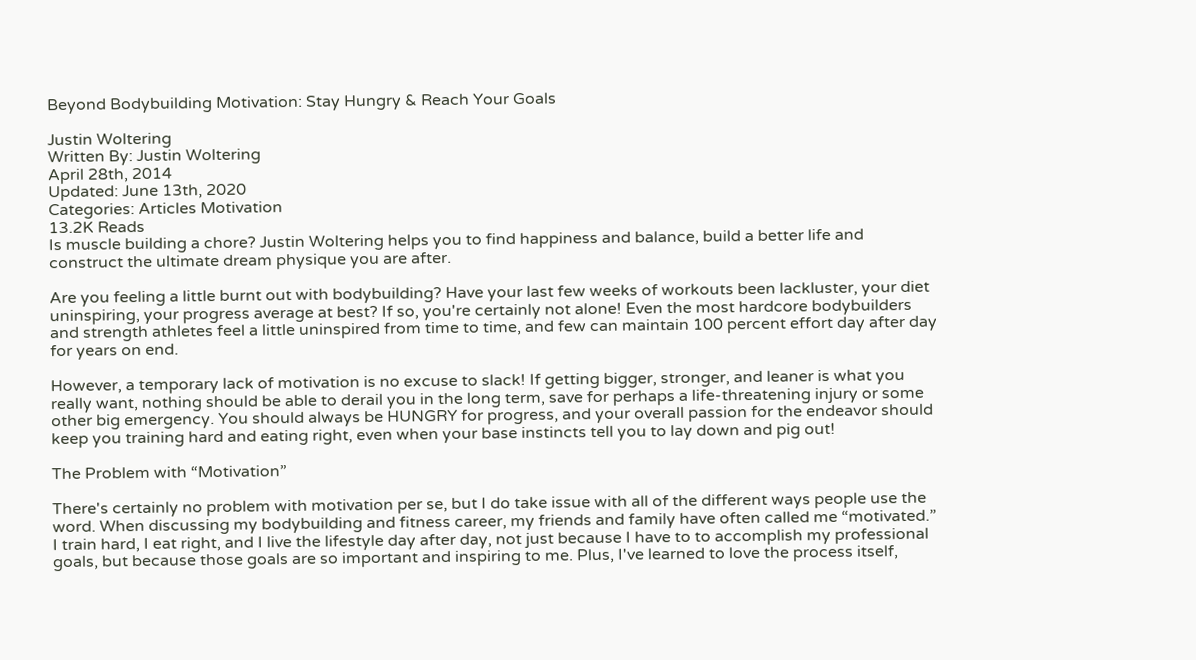Beyond Bodybuilding Motivation: Stay Hungry & Reach Your Goals

Justin Woltering
Written By: Justin Woltering
April 28th, 2014
Updated: June 13th, 2020
Categories: Articles Motivation
13.2K Reads
Is muscle building a chore? Justin Woltering helps you to find happiness and balance, build a better life and construct the ultimate dream physique you are after.

Are you feeling a little burnt out with bodybuilding? Have your last few weeks of workouts been lackluster, your diet uninspiring, your progress average at best? If so, you're certainly not alone! Even the most hardcore bodybuilders and strength athletes feel a little uninspired from time to time, and few can maintain 100 percent effort day after day for years on end.

However, a temporary lack of motivation is no excuse to slack! If getting bigger, stronger, and leaner is what you really want, nothing should be able to derail you in the long term, save for perhaps a life-threatening injury or some other big emergency. You should always be HUNGRY for progress, and your overall passion for the endeavor should keep you training hard and eating right, even when your base instincts tell you to lay down and pig out!

The Problem with “Motivation”

There's certainly no problem with motivation per se, but I do take issue with all of the different ways people use the word. When discussing my bodybuilding and fitness career, my friends and family have often called me “motivated.” I train hard, I eat right, and I live the lifestyle day after day, not just because I have to to accomplish my professional goals, but because those goals are so important and inspiring to me. Plus, I've learned to love the process itself,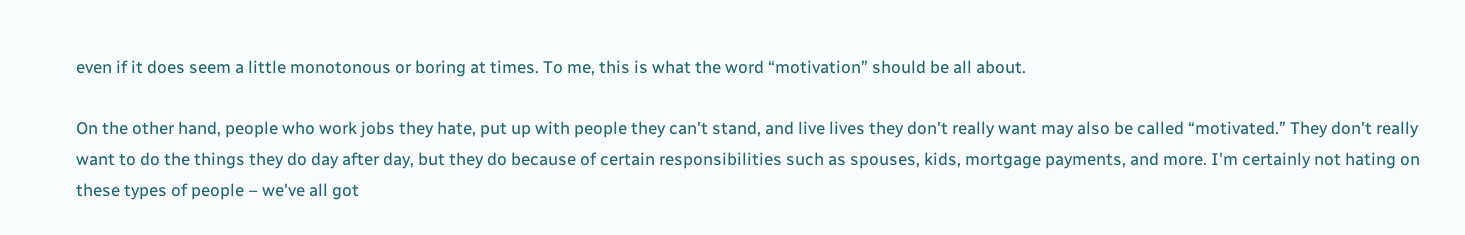even if it does seem a little monotonous or boring at times. To me, this is what the word “motivation” should be all about.

On the other hand, people who work jobs they hate, put up with people they can't stand, and live lives they don't really want may also be called “motivated.” They don't really want to do the things they do day after day, but they do because of certain responsibilities such as spouses, kids, mortgage payments, and more. I'm certainly not hating on these types of people – we've all got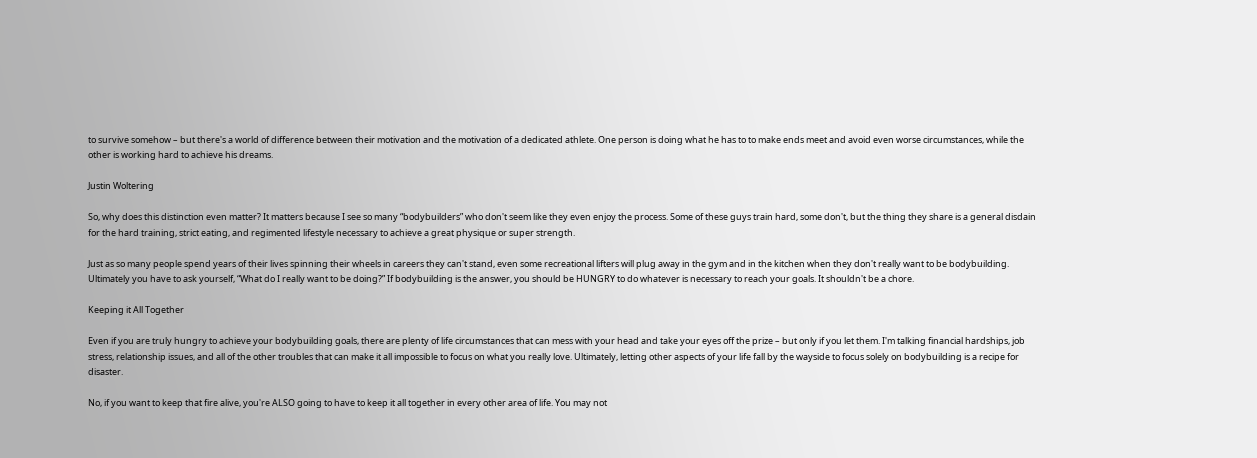to survive somehow – but there's a world of difference between their motivation and the motivation of a dedicated athlete. One person is doing what he has to to make ends meet and avoid even worse circumstances, while the other is working hard to achieve his dreams.

Justin Woltering

So, why does this distinction even matter? It matters because I see so many “bodybuilders” who don't seem like they even enjoy the process. Some of these guys train hard, some don't, but the thing they share is a general disdain for the hard training, strict eating, and regimented lifestyle necessary to achieve a great physique or super strength.

Just as so many people spend years of their lives spinning their wheels in careers they can't stand, even some recreational lifters will plug away in the gym and in the kitchen when they don't really want to be bodybuilding. Ultimately you have to ask yourself, “What do I really want to be doing?” If bodybuilding is the answer, you should be HUNGRY to do whatever is necessary to reach your goals. It shouldn't be a chore.

Keeping it All Together

Even if you are truly hungry to achieve your bodybuilding goals, there are plenty of life circumstances that can mess with your head and take your eyes off the prize – but only if you let them. I'm talking financial hardships, job stress, relationship issues, and all of the other troubles that can make it all impossible to focus on what you really love. Ultimately, letting other aspects of your life fall by the wayside to focus solely on bodybuilding is a recipe for disaster.

No, if you want to keep that fire alive, you're ALSO going to have to keep it all together in every other area of life. You may not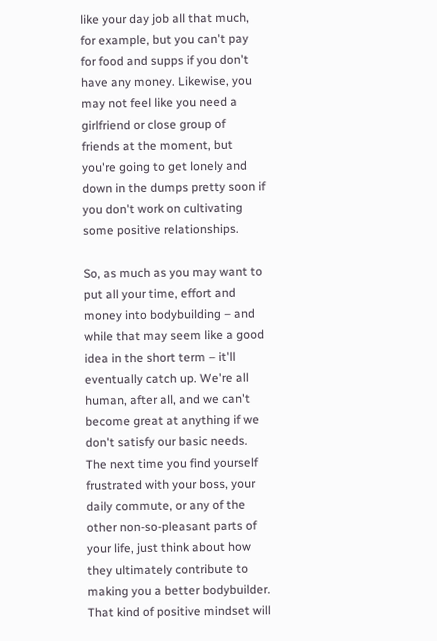like your day job all that much, for example, but you can't pay for food and supps if you don't have any money. Likewise, you may not feel like you need a girlfriend or close group of friends at the moment, but you're going to get lonely and down in the dumps pretty soon if you don't work on cultivating some positive relationships.

So, as much as you may want to put all your time, effort and money into bodybuilding – and while that may seem like a good idea in the short term – it'll eventually catch up. We're all human, after all, and we can't become great at anything if we don't satisfy our basic needs. The next time you find yourself frustrated with your boss, your daily commute, or any of the other non-so-pleasant parts of your life, just think about how they ultimately contribute to making you a better bodybuilder. That kind of positive mindset will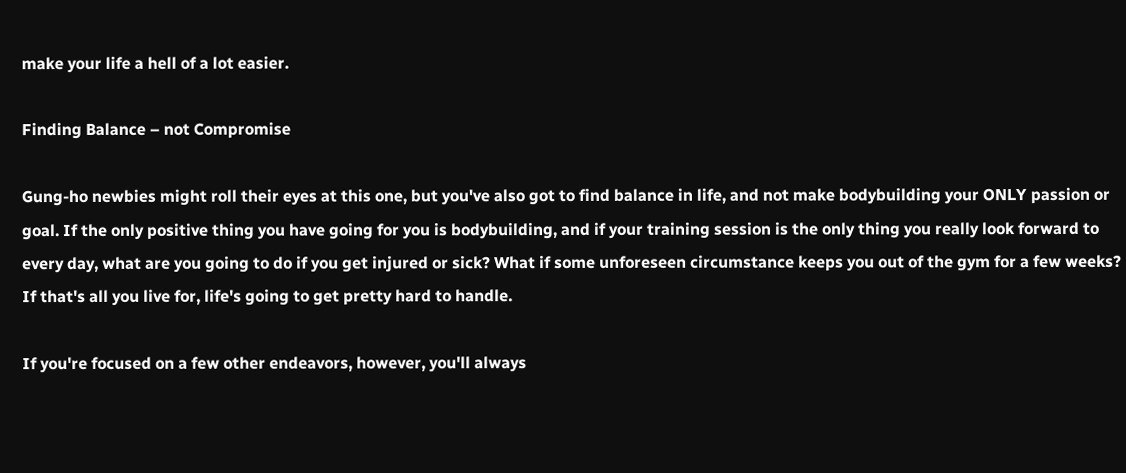make your life a hell of a lot easier.

Finding Balance – not Compromise

Gung-ho newbies might roll their eyes at this one, but you've also got to find balance in life, and not make bodybuilding your ONLY passion or goal. If the only positive thing you have going for you is bodybuilding, and if your training session is the only thing you really look forward to every day, what are you going to do if you get injured or sick? What if some unforeseen circumstance keeps you out of the gym for a few weeks? If that's all you live for, life's going to get pretty hard to handle.

If you're focused on a few other endeavors, however, you'll always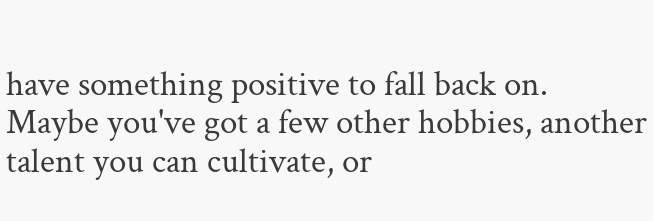have something positive to fall back on. Maybe you've got a few other hobbies, another talent you can cultivate, or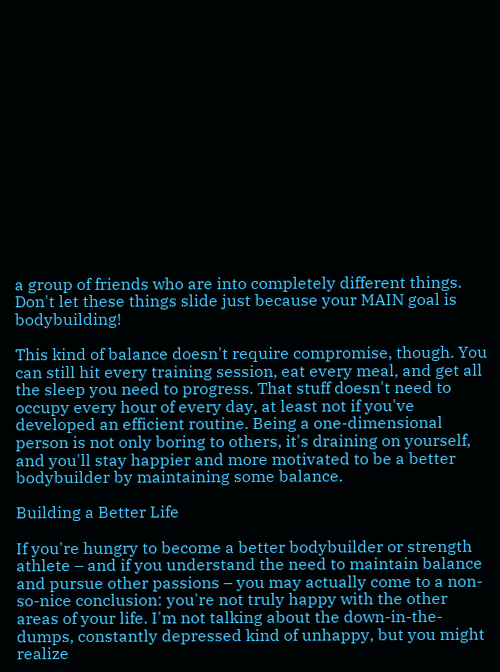a group of friends who are into completely different things. Don't let these things slide just because your MAIN goal is bodybuilding!

This kind of balance doesn't require compromise, though. You can still hit every training session, eat every meal, and get all the sleep you need to progress. That stuff doesn't need to occupy every hour of every day, at least not if you've developed an efficient routine. Being a one-dimensional person is not only boring to others, it's draining on yourself, and you'll stay happier and more motivated to be a better bodybuilder by maintaining some balance.

Building a Better Life

If you're hungry to become a better bodybuilder or strength athlete – and if you understand the need to maintain balance and pursue other passions – you may actually come to a non-so-nice conclusion: you're not truly happy with the other areas of your life. I'm not talking about the down-in-the-dumps, constantly depressed kind of unhappy, but you might realize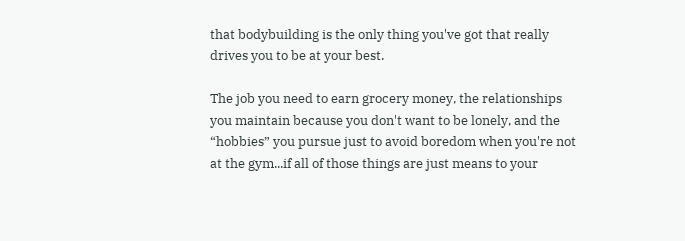that bodybuilding is the only thing you've got that really drives you to be at your best.

The job you need to earn grocery money, the relationships you maintain because you don't want to be lonely, and the “hobbies” you pursue just to avoid boredom when you're not at the gym...if all of those things are just means to your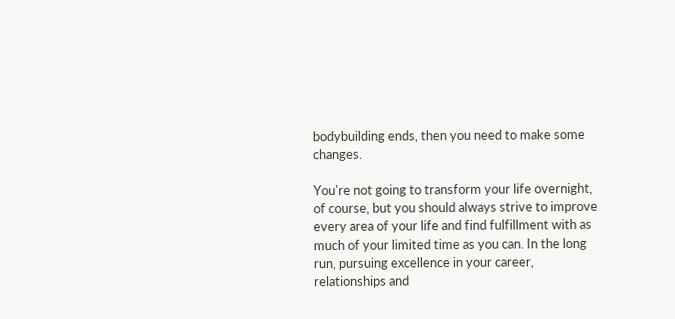bodybuilding ends, then you need to make some changes.

You're not going to transform your life overnight, of course, but you should always strive to improve every area of your life and find fulfillment with as much of your limited time as you can. In the long run, pursuing excellence in your career, relationships and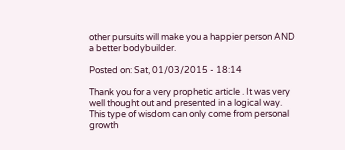other pursuits will make you a happier person AND a better bodybuilder.

Posted on: Sat, 01/03/2015 - 18:14

Thank you for a very prophetic article . It was very well thought out and presented in a logical way. This type of wisdom can only come from personal growth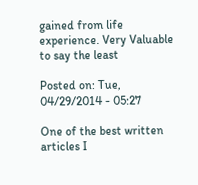gained from life experience. Very Valuable to say the least

Posted on: Tue, 04/29/2014 - 05:27

One of the best written articles I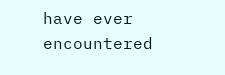have ever encountered